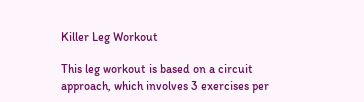Killer Leg Workout

This leg workout is based on a circuit approach, which involves 3 exercises per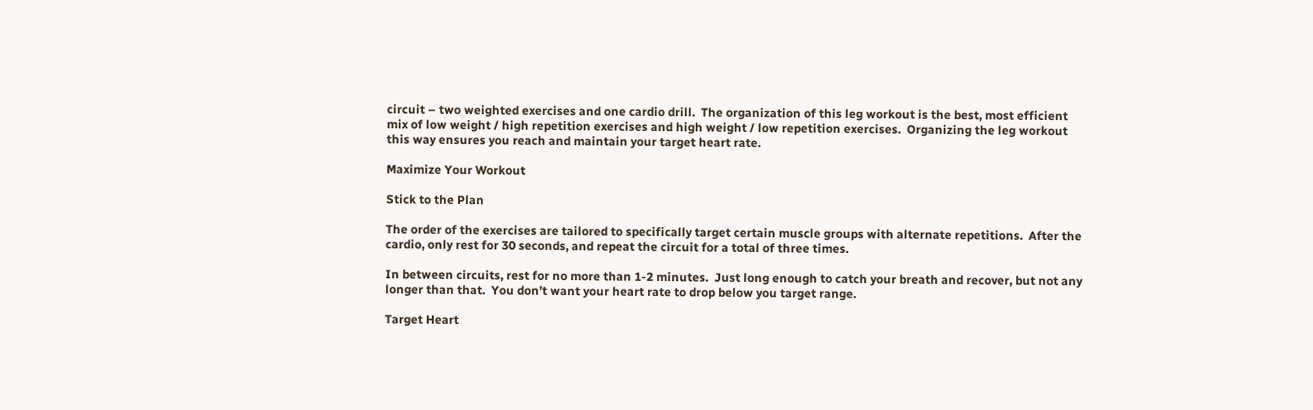circuit – two weighted exercises and one cardio drill.  The organization of this leg workout is the best, most efficient mix of low weight / high repetition exercises and high weight / low repetition exercises.  Organizing the leg workout this way ensures you reach and maintain your target heart rate.

Maximize Your Workout

Stick to the Plan

The order of the exercises are tailored to specifically target certain muscle groups with alternate repetitions.  After the cardio, only rest for 30 seconds, and repeat the circuit for a total of three times.

In between circuits, rest for no more than 1-2 minutes.  Just long enough to catch your breath and recover, but not any longer than that.  You don’t want your heart rate to drop below you target range.

Target Heart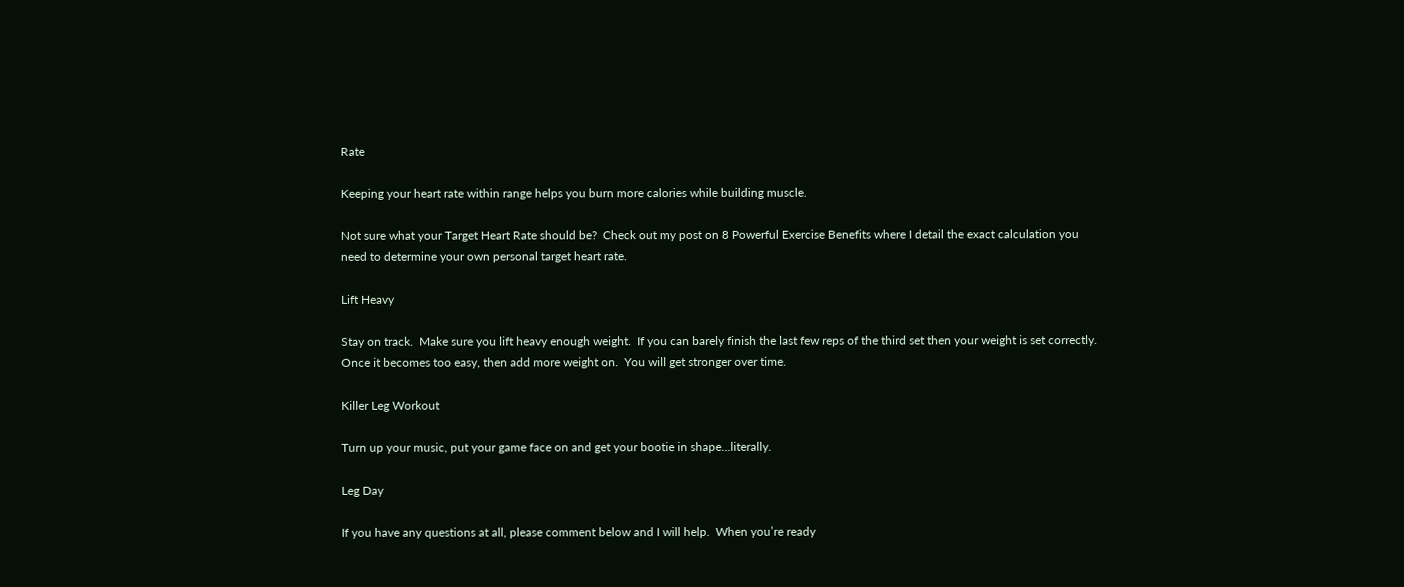Rate

Keeping your heart rate within range helps you burn more calories while building muscle.

Not sure what your Target Heart Rate should be?  Check out my post on 8 Powerful Exercise Benefits where I detail the exact calculation you need to determine your own personal target heart rate.

Lift Heavy

Stay on track.  Make sure you lift heavy enough weight.  If you can barely finish the last few reps of the third set then your weight is set correctly.  Once it becomes too easy, then add more weight on.  You will get stronger over time.

Killer Leg Workout

Turn up your music, put your game face on and get your bootie in shape…literally.

Leg Day

If you have any questions at all, please comment below and I will help.  When you’re ready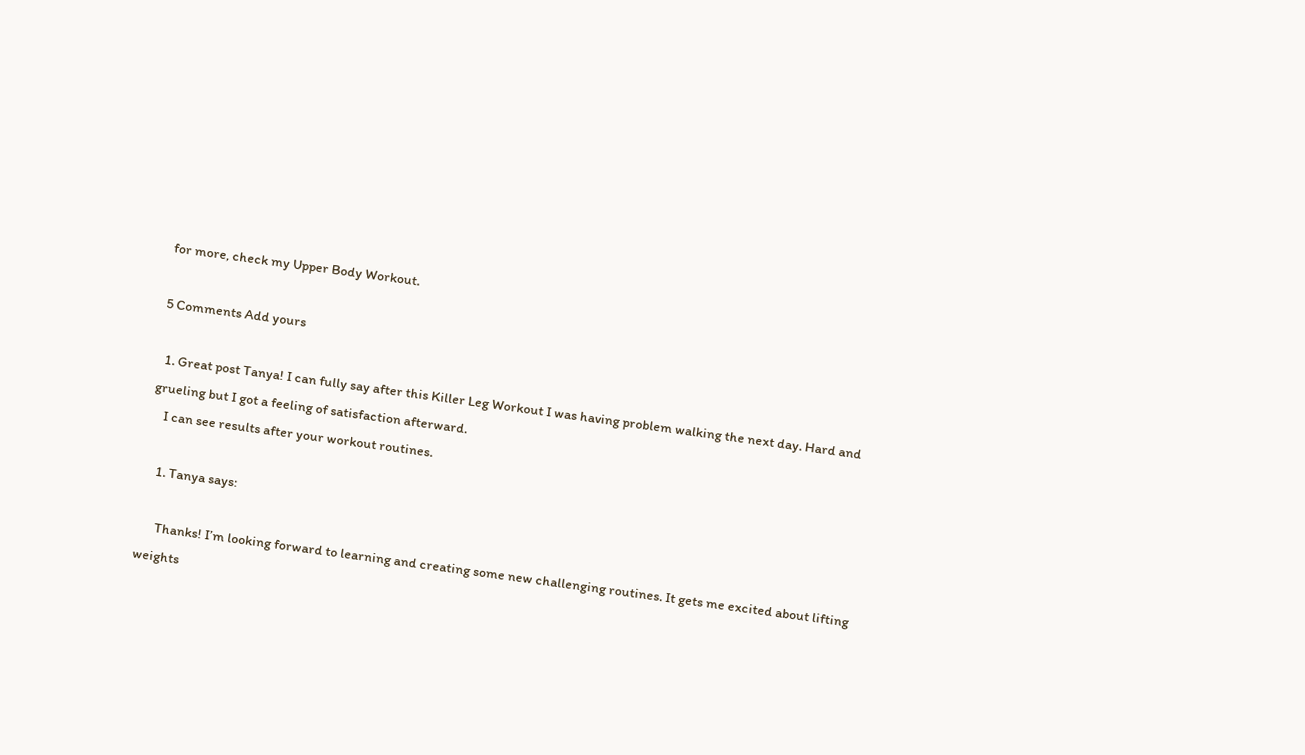for more, check my Upper Body Workout.

5 Comments Add yours

  1. Great post Tanya! I can fully say after this Killer Leg Workout I was having problem walking the next day. Hard and grueling but I got a feeling of satisfaction afterward.
    I can see results after your workout routines.

    1. Tanya says:

      Thanks! I’m looking forward to learning and creating some new challenging routines. It gets me excited about lifting weights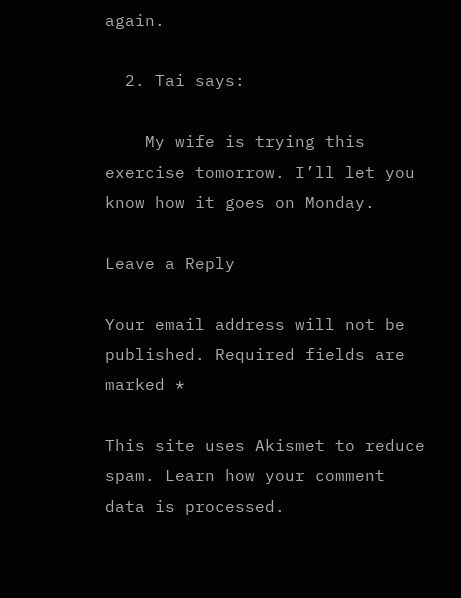again.

  2. Tai says:

    My wife is trying this exercise tomorrow. I’ll let you know how it goes on Monday.

Leave a Reply

Your email address will not be published. Required fields are marked *

This site uses Akismet to reduce spam. Learn how your comment data is processed.